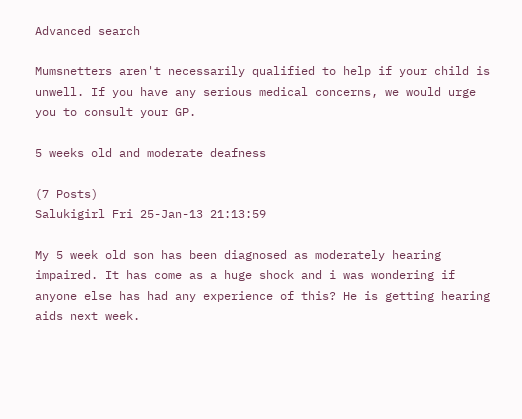Advanced search

Mumsnetters aren't necessarily qualified to help if your child is unwell. If you have any serious medical concerns, we would urge you to consult your GP.

5 weeks old and moderate deafness

(7 Posts)
Salukigirl Fri 25-Jan-13 21:13:59

My 5 week old son has been diagnosed as moderately hearing impaired. It has come as a huge shock and i was wondering if anyone else has had any experience of this? He is getting hearing aids next week.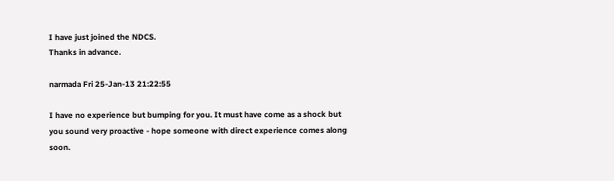I have just joined the NDCS.
Thanks in advance.

narmada Fri 25-Jan-13 21:22:55

I have no experience but bumping for you. It must have come as a shock but you sound very proactive - hope someone with direct experience comes along soon.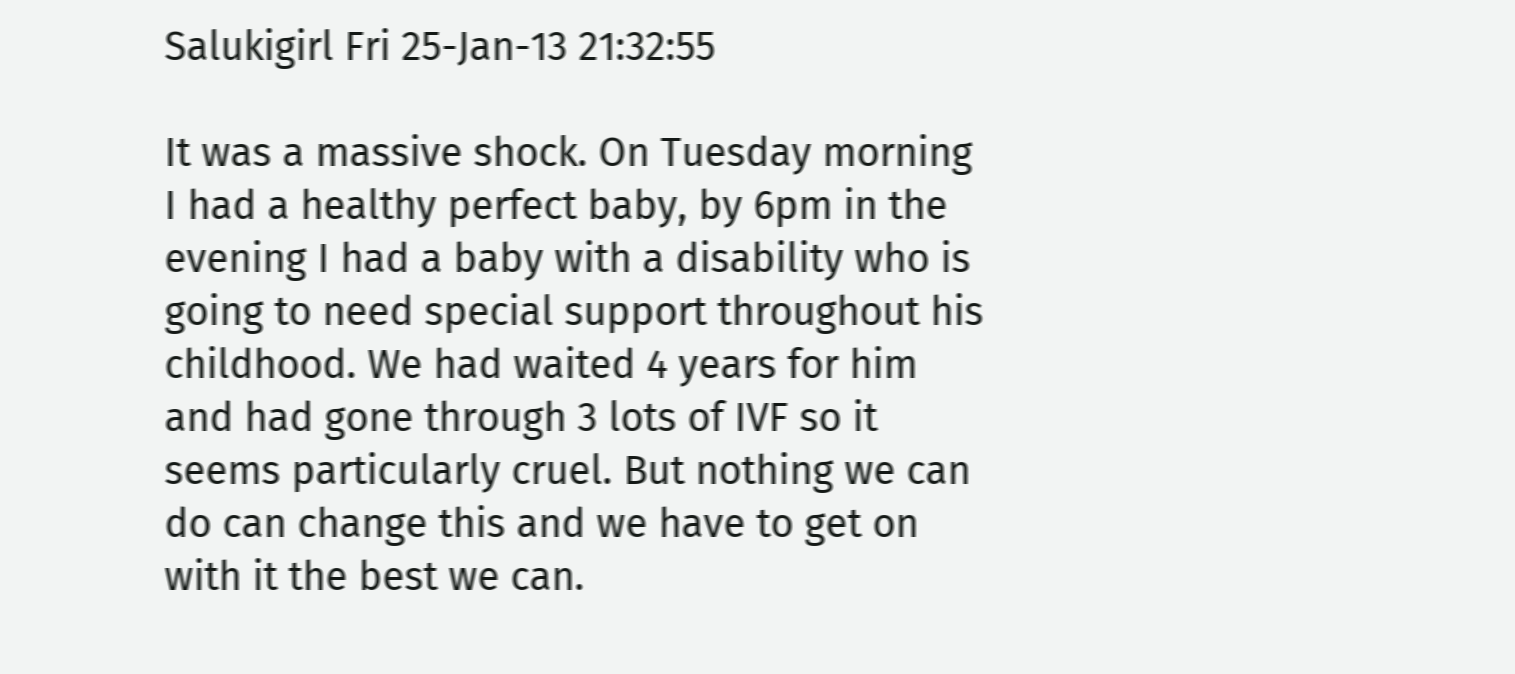Salukigirl Fri 25-Jan-13 21:32:55

It was a massive shock. On Tuesday morning I had a healthy perfect baby, by 6pm in the evening I had a baby with a disability who is going to need special support throughout his childhood. We had waited 4 years for him and had gone through 3 lots of IVF so it seems particularly cruel. But nothing we can do can change this and we have to get on with it the best we can.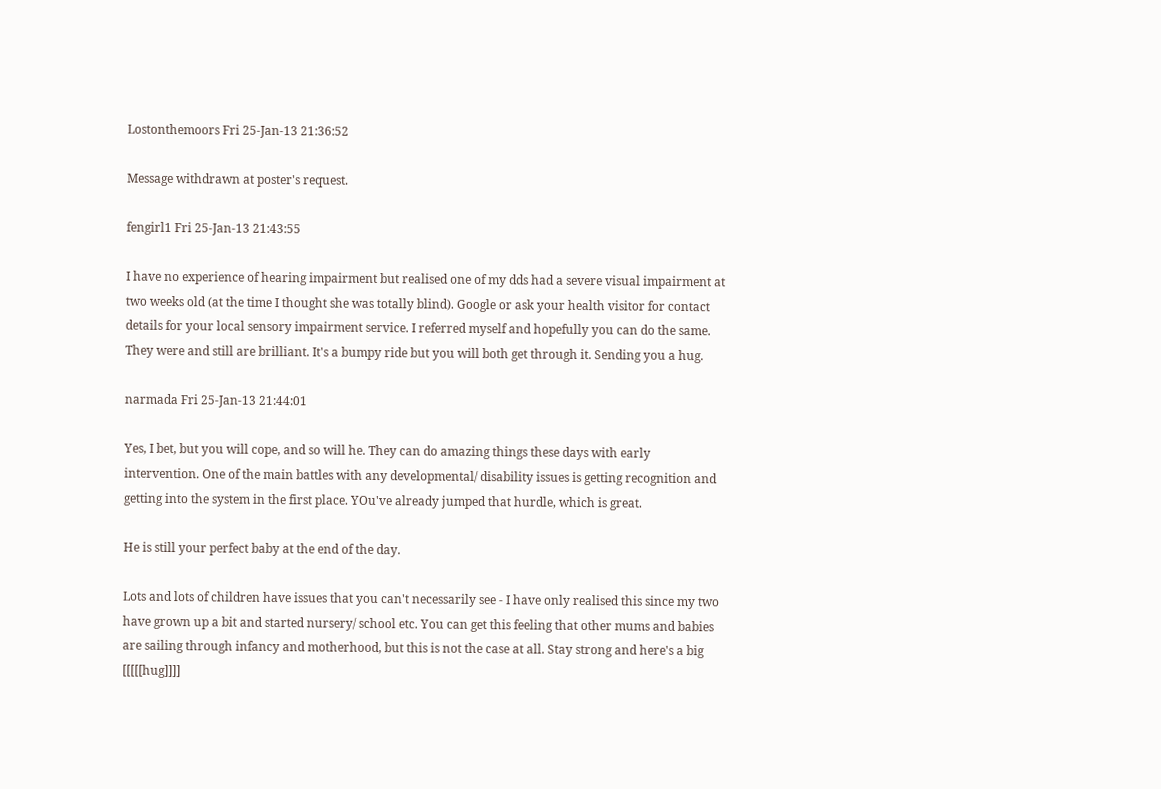Lostonthemoors Fri 25-Jan-13 21:36:52

Message withdrawn at poster's request.

fengirl1 Fri 25-Jan-13 21:43:55

I have no experience of hearing impairment but realised one of my dds had a severe visual impairment at two weeks old (at the time I thought she was totally blind). Google or ask your health visitor for contact details for your local sensory impairment service. I referred myself and hopefully you can do the same. They were and still are brilliant. It's a bumpy ride but you will both get through it. Sending you a hug.

narmada Fri 25-Jan-13 21:44:01

Yes, I bet, but you will cope, and so will he. They can do amazing things these days with early intervention. One of the main battles with any developmental/ disability issues is getting recognition and getting into the system in the first place. YOu've already jumped that hurdle, which is great.

He is still your perfect baby at the end of the day.

Lots and lots of children have issues that you can't necessarily see - I have only realised this since my two have grown up a bit and started nursery/ school etc. You can get this feeling that other mums and babies are sailing through infancy and motherhood, but this is not the case at all. Stay strong and here's a big [[[[[hug]]]]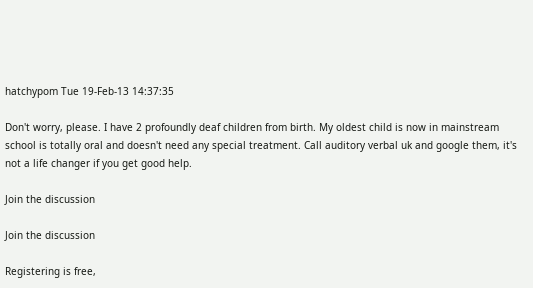hatchypom Tue 19-Feb-13 14:37:35

Don't worry, please. I have 2 profoundly deaf children from birth. My oldest child is now in mainstream school is totally oral and doesn't need any special treatment. Call auditory verbal uk and google them, it's not a life changer if you get good help.

Join the discussion

Join the discussion

Registering is free,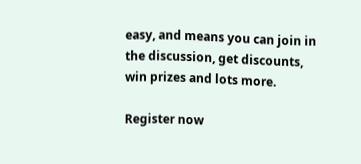easy, and means you can join in the discussion, get discounts, win prizes and lots more.

Register now